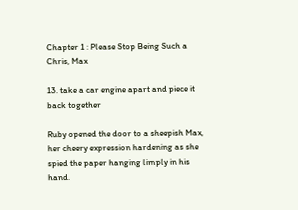Chapter 1 : Please Stop Being Such a Chris, Max

13. take a car engine apart and piece it back together

Ruby opened the door to a sheepish Max, her cheery expression hardening as she spied the paper hanging limply in his hand.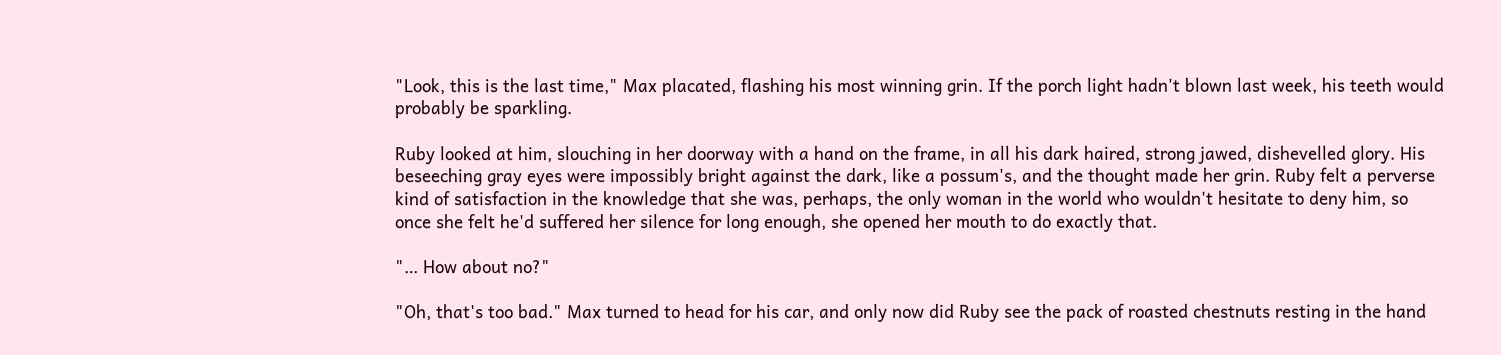"Look, this is the last time," Max placated, flashing his most winning grin. If the porch light hadn't blown last week, his teeth would probably be sparkling.

Ruby looked at him, slouching in her doorway with a hand on the frame, in all his dark haired, strong jawed, dishevelled glory. His beseeching gray eyes were impossibly bright against the dark, like a possum's, and the thought made her grin. Ruby felt a perverse kind of satisfaction in the knowledge that she was, perhaps, the only woman in the world who wouldn't hesitate to deny him, so once she felt he'd suffered her silence for long enough, she opened her mouth to do exactly that.

"… How about no?"

"Oh, that's too bad." Max turned to head for his car, and only now did Ruby see the pack of roasted chestnuts resting in the hand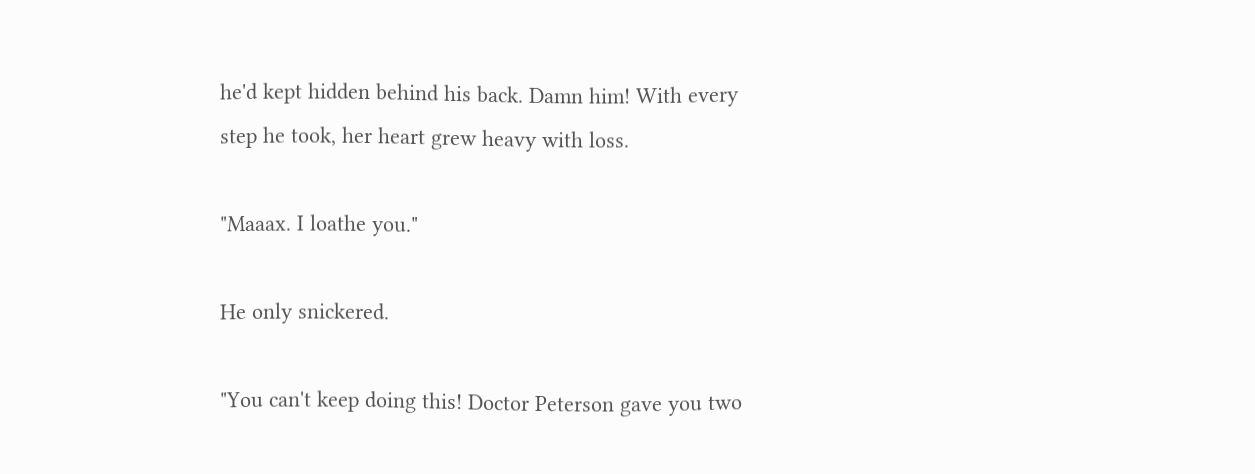he'd kept hidden behind his back. Damn him! With every step he took, her heart grew heavy with loss.

"Maaax. I loathe you."

He only snickered.

"You can't keep doing this! Doctor Peterson gave you two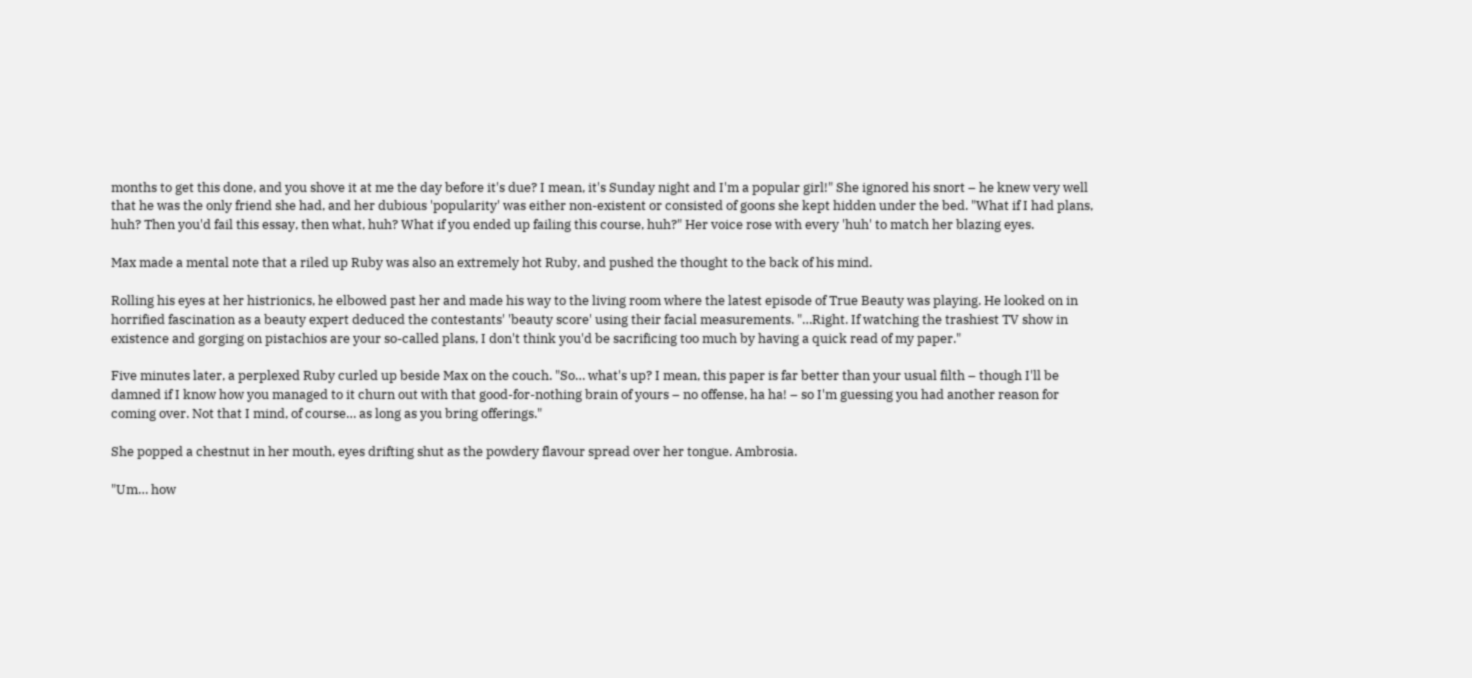months to get this done, and you shove it at me the day before it's due? I mean, it's Sunday night and I'm a popular girl!" She ignored his snort – he knew very well that he was the only friend she had, and her dubious 'popularity' was either non-existent or consisted of goons she kept hidden under the bed. "What if I had plans, huh? Then you'd fail this essay, then what, huh? What if you ended up failing this course, huh?" Her voice rose with every 'huh' to match her blazing eyes.

Max made a mental note that a riled up Ruby was also an extremely hot Ruby, and pushed the thought to the back of his mind.

Rolling his eyes at her histrionics, he elbowed past her and made his way to the living room where the latest episode of True Beauty was playing. He looked on in horrified fascination as a beauty expert deduced the contestants' 'beauty score' using their facial measurements. "…Right. If watching the trashiest TV show in existence and gorging on pistachios are your so-called plans, I don't think you'd be sacrificing too much by having a quick read of my paper."

Five minutes later, a perplexed Ruby curled up beside Max on the couch. "So… what's up? I mean, this paper is far better than your usual filth – though I'll be damned if I know how you managed to it churn out with that good-for-nothing brain of yours – no offense, ha ha! – so I'm guessing you had another reason for coming over. Not that I mind, of course… as long as you bring offerings."

She popped a chestnut in her mouth, eyes drifting shut as the powdery flavour spread over her tongue. Ambrosia.

"Um… how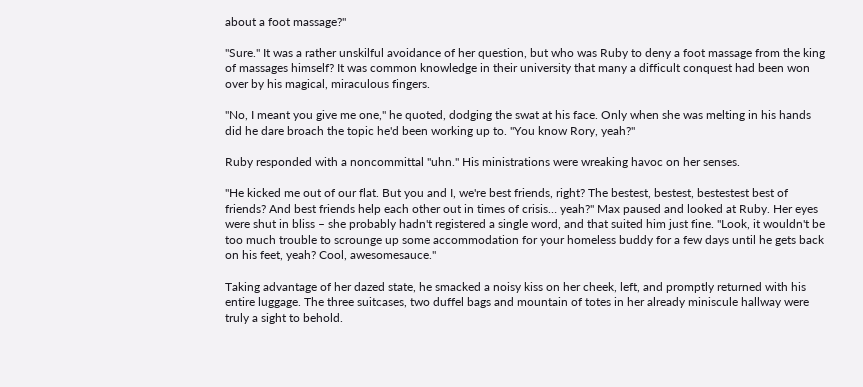about a foot massage?"

"Sure." It was a rather unskilful avoidance of her question, but who was Ruby to deny a foot massage from the king of massages himself? It was common knowledge in their university that many a difficult conquest had been won over by his magical, miraculous fingers.

"No, I meant you give me one," he quoted, dodging the swat at his face. Only when she was melting in his hands did he dare broach the topic he'd been working up to. "You know Rory, yeah?"

Ruby responded with a noncommittal "uhn." His ministrations were wreaking havoc on her senses.

"He kicked me out of our flat. But you and I, we're best friends, right? The bestest, bestest, bestestest best of friends? And best friends help each other out in times of crisis… yeah?" Max paused and looked at Ruby. Her eyes were shut in bliss – she probably hadn't registered a single word, and that suited him just fine. "Look, it wouldn't be too much trouble to scrounge up some accommodation for your homeless buddy for a few days until he gets back on his feet, yeah? Cool, awesomesauce."

Taking advantage of her dazed state, he smacked a noisy kiss on her cheek, left, and promptly returned with his entire luggage. The three suitcases, two duffel bags and mountain of totes in her already miniscule hallway were truly a sight to behold.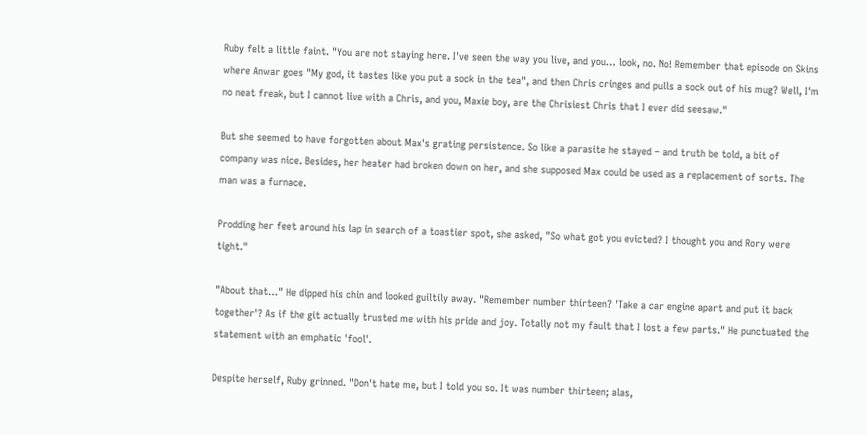Ruby felt a little faint. "You are not staying here. I've seen the way you live, and you… look, no. No! Remember that episode on Skins where Anwar goes "My god, it tastes like you put a sock in the tea", and then Chris cringes and pulls a sock out of his mug? Well, I'm no neat freak, but I cannot live with a Chris, and you, Maxie boy, are the Chrisiest Chris that I ever did seesaw."

But she seemed to have forgotten about Max's grating persistence. So like a parasite he stayed – and truth be told, a bit of company was nice. Besides, her heater had broken down on her, and she supposed Max could be used as a replacement of sorts. The man was a furnace.

Prodding her feet around his lap in search of a toastier spot, she asked, "So what got you evicted? I thought you and Rory were tight."

"About that…" He dipped his chin and looked guiltily away. "Remember number thirteen? 'Take a car engine apart and put it back together'? As if the git actually trusted me with his pride and joy. Totally not my fault that I lost a few parts." He punctuated the statement with an emphatic 'fool'.

Despite herself, Ruby grinned. "Don't hate me, but I told you so. It was number thirteen; alas,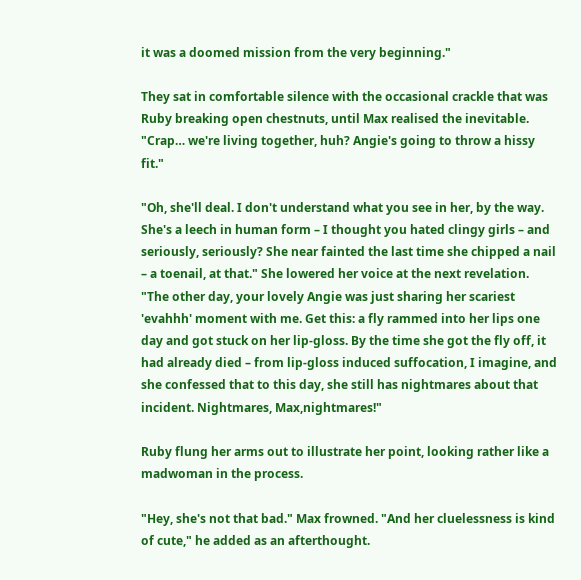it was a doomed mission from the very beginning."

They sat in comfortable silence with the occasional crackle that was Ruby breaking open chestnuts, until Max realised the inevitable. "Crap… we're living together, huh? Angie's going to throw a hissy fit."

"Oh, she'll deal. I don't understand what you see in her, by the way. She's a leech in human form – I thought you hated clingy girls – and seriously, seriously? She near fainted the last time she chipped a nail – a toenail, at that." She lowered her voice at the next revelation. "The other day, your lovely Angie was just sharing her scariest 'evahhh' moment with me. Get this: a fly rammed into her lips one day and got stuck on her lip-gloss. By the time she got the fly off, it had already died – from lip-gloss induced suffocation, I imagine, and she confessed that to this day, she still has nightmares about that incident. Nightmares, Max,nightmares!"

Ruby flung her arms out to illustrate her point, looking rather like a madwoman in the process.

"Hey, she's not that bad." Max frowned. "And her cluelessness is kind of cute," he added as an afterthought.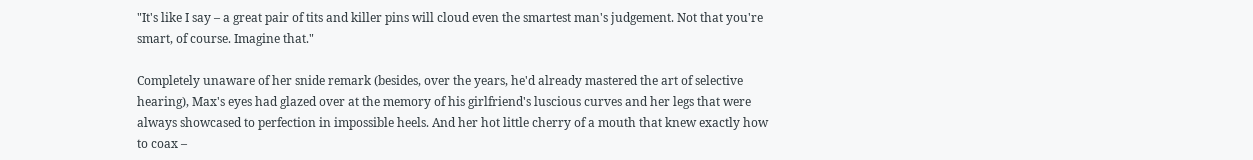"It's like I say – a great pair of tits and killer pins will cloud even the smartest man's judgement. Not that you're smart, of course. Imagine that."

Completely unaware of her snide remark (besides, over the years, he'd already mastered the art of selective hearing), Max's eyes had glazed over at the memory of his girlfriend's luscious curves and her legs that were always showcased to perfection in impossible heels. And her hot little cherry of a mouth that knew exactly how to coax –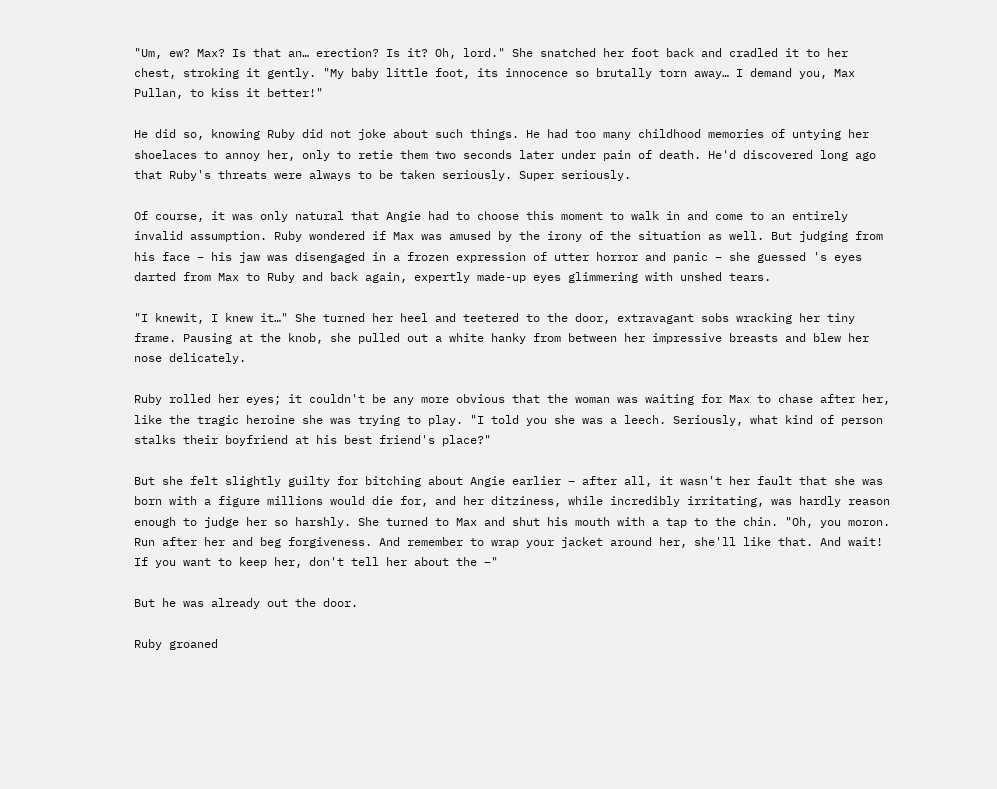"Um, ew? Max? Is that an… erection? Is it? Oh, lord." She snatched her foot back and cradled it to her chest, stroking it gently. "My baby little foot, its innocence so brutally torn away… I demand you, Max Pullan, to kiss it better!"

He did so, knowing Ruby did not joke about such things. He had too many childhood memories of untying her shoelaces to annoy her, only to retie them two seconds later under pain of death. He'd discovered long ago that Ruby's threats were always to be taken seriously. Super seriously.

Of course, it was only natural that Angie had to choose this moment to walk in and come to an entirely invalid assumption. Ruby wondered if Max was amused by the irony of the situation as well. But judging from his face – his jaw was disengaged in a frozen expression of utter horror and panic – she guessed 's eyes darted from Max to Ruby and back again, expertly made-up eyes glimmering with unshed tears.

"I knewit, I knew it…" She turned her heel and teetered to the door, extravagant sobs wracking her tiny frame. Pausing at the knob, she pulled out a white hanky from between her impressive breasts and blew her nose delicately.

Ruby rolled her eyes; it couldn't be any more obvious that the woman was waiting for Max to chase after her, like the tragic heroine she was trying to play. "I told you she was a leech. Seriously, what kind of person stalks their boyfriend at his best friend's place?"

But she felt slightly guilty for bitching about Angie earlier – after all, it wasn't her fault that she was born with a figure millions would die for, and her ditziness, while incredibly irritating, was hardly reason enough to judge her so harshly. She turned to Max and shut his mouth with a tap to the chin. "Oh, you moron. Run after her and beg forgiveness. And remember to wrap your jacket around her, she'll like that. And wait! If you want to keep her, don't tell her about the –"

But he was already out the door.

Ruby groaned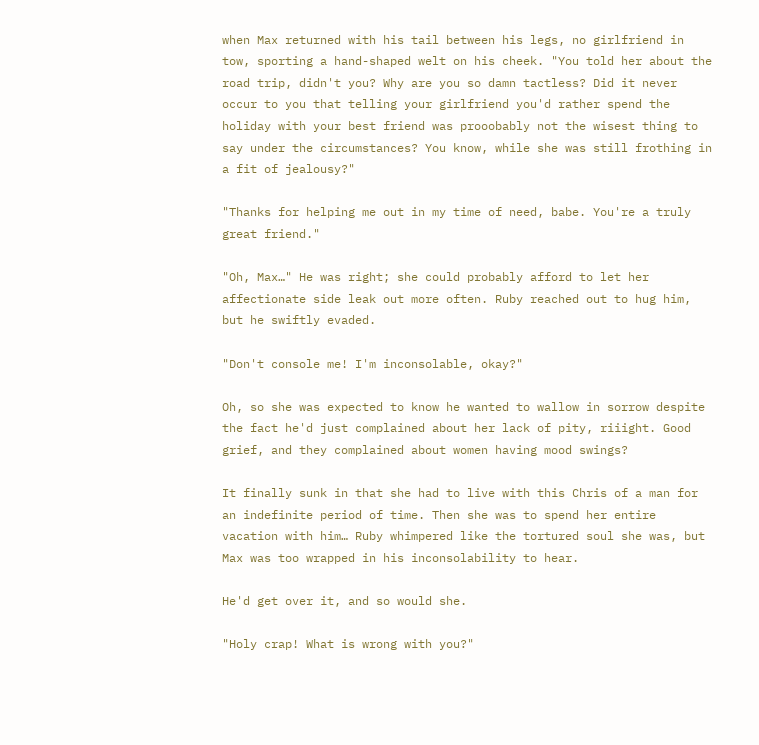when Max returned with his tail between his legs, no girlfriend in tow, sporting a hand-shaped welt on his cheek. "You told her about the road trip, didn't you? Why are you so damn tactless? Did it never occur to you that telling your girlfriend you'd rather spend the holiday with your best friend was prooobably not the wisest thing to say under the circumstances? You know, while she was still frothing in a fit of jealousy?"

"Thanks for helping me out in my time of need, babe. You're a truly great friend."

"Oh, Max…" He was right; she could probably afford to let her affectionate side leak out more often. Ruby reached out to hug him, but he swiftly evaded.

"Don't console me! I'm inconsolable, okay?"

Oh, so she was expected to know he wanted to wallow in sorrow despite the fact he'd just complained about her lack of pity, riiight. Good grief, and they complained about women having mood swings?

It finally sunk in that she had to live with this Chris of a man for an indefinite period of time. Then she was to spend her entire vacation with him… Ruby whimpered like the tortured soul she was, but Max was too wrapped in his inconsolability to hear.

He'd get over it, and so would she.

"Holy crap! What is wrong with you?"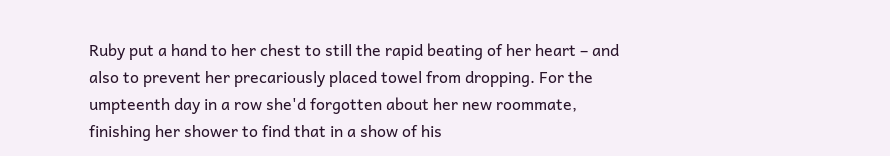Ruby put a hand to her chest to still the rapid beating of her heart – and also to prevent her precariously placed towel from dropping. For the umpteenth day in a row she'd forgotten about her new roommate, finishing her shower to find that in a show of his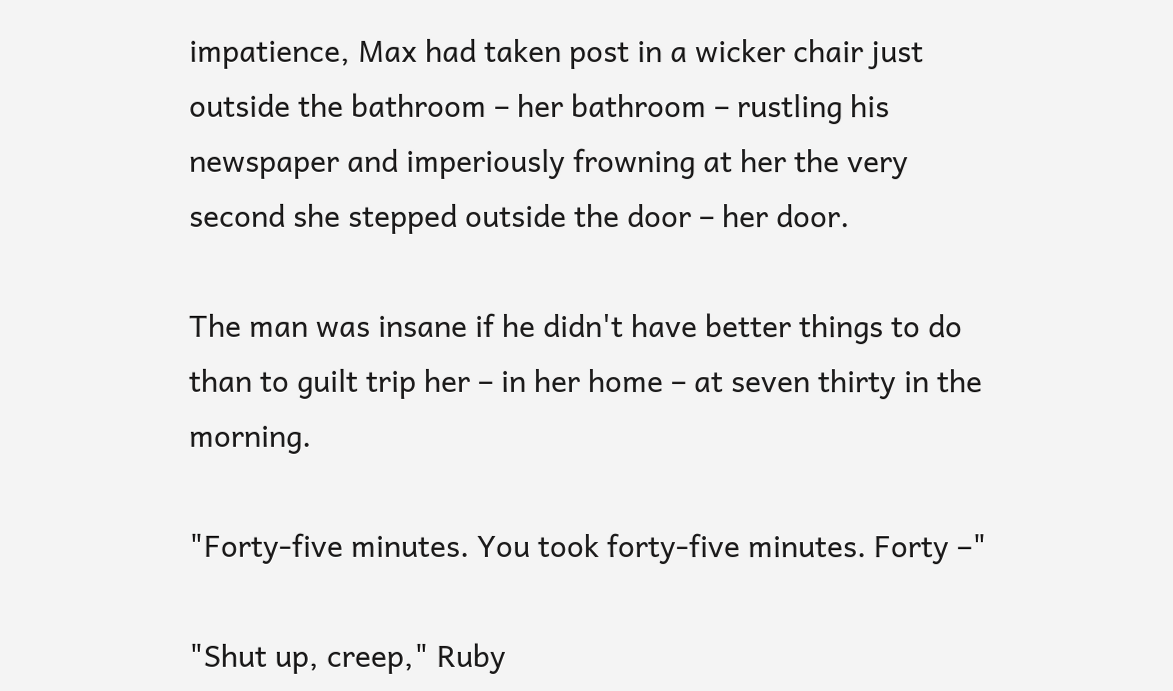impatience, Max had taken post in a wicker chair just outside the bathroom – her bathroom – rustling his newspaper and imperiously frowning at her the very second she stepped outside the door – her door.

The man was insane if he didn't have better things to do than to guilt trip her – in her home – at seven thirty in the morning.

"Forty-five minutes. You took forty-five minutes. Forty –"

"Shut up, creep," Ruby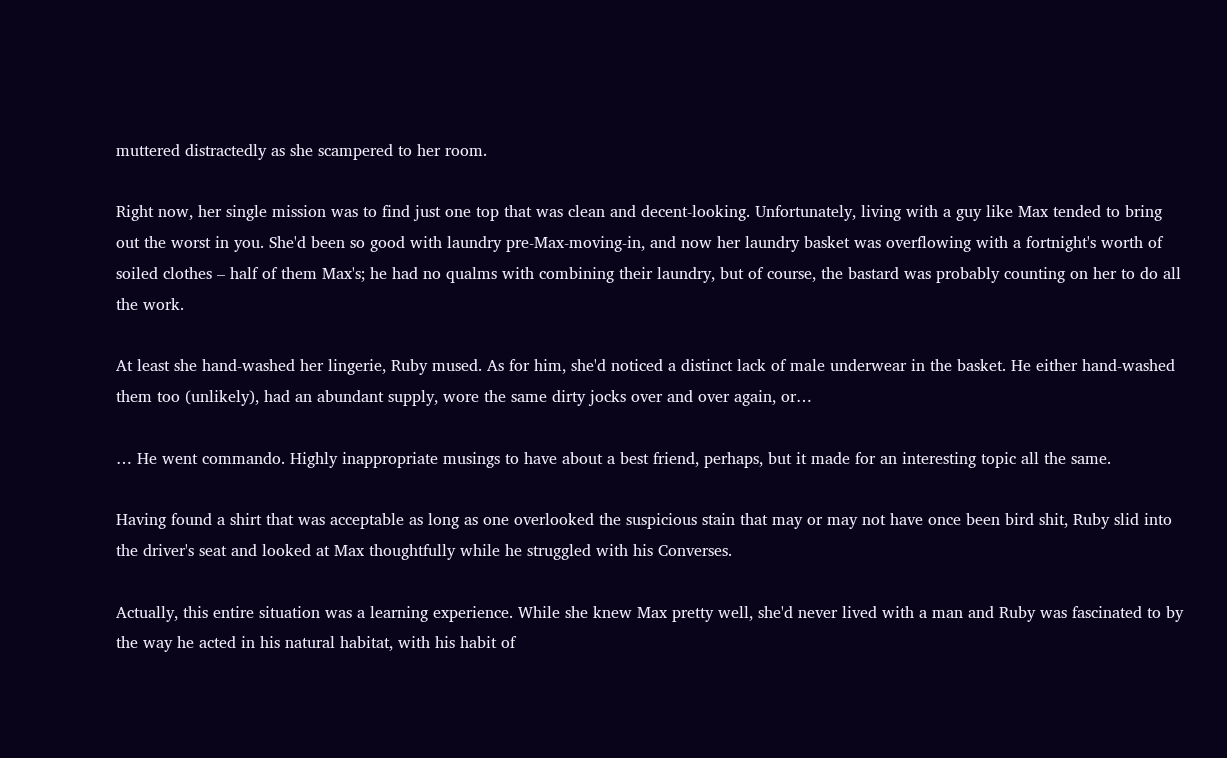muttered distractedly as she scampered to her room.

Right now, her single mission was to find just one top that was clean and decent-looking. Unfortunately, living with a guy like Max tended to bring out the worst in you. She'd been so good with laundry pre-Max-moving-in, and now her laundry basket was overflowing with a fortnight's worth of soiled clothes – half of them Max's; he had no qualms with combining their laundry, but of course, the bastard was probably counting on her to do all the work.

At least she hand-washed her lingerie, Ruby mused. As for him, she'd noticed a distinct lack of male underwear in the basket. He either hand-washed them too (unlikely), had an abundant supply, wore the same dirty jocks over and over again, or…

… He went commando. Highly inappropriate musings to have about a best friend, perhaps, but it made for an interesting topic all the same.

Having found a shirt that was acceptable as long as one overlooked the suspicious stain that may or may not have once been bird shit, Ruby slid into the driver's seat and looked at Max thoughtfully while he struggled with his Converses.

Actually, this entire situation was a learning experience. While she knew Max pretty well, she'd never lived with a man and Ruby was fascinated to by the way he acted in his natural habitat, with his habit of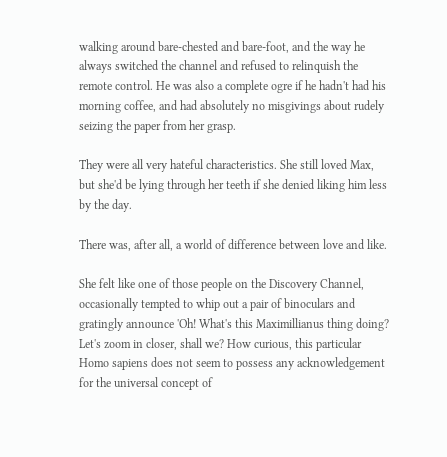walking around bare-chested and bare-foot, and the way he always switched the channel and refused to relinquish the remote control. He was also a complete ogre if he hadn't had his morning coffee, and had absolutely no misgivings about rudely seizing the paper from her grasp.

They were all very hateful characteristics. She still loved Max, but she'd be lying through her teeth if she denied liking him less by the day.

There was, after all, a world of difference between love and like.

She felt like one of those people on the Discovery Channel, occasionally tempted to whip out a pair of binoculars and gratingly announce 'Oh! What's this Maximillianus thing doing? Let's zoom in closer, shall we? How curious, this particular Homo sapiens does not seem to possess any acknowledgement for the universal concept of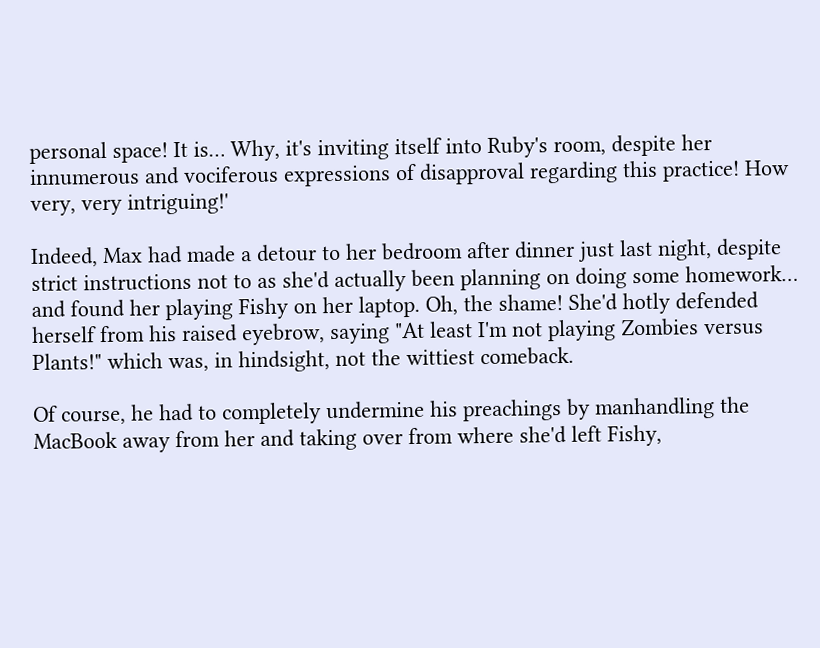personal space! It is… Why, it's inviting itself into Ruby's room, despite her innumerous and vociferous expressions of disapproval regarding this practice! How very, very intriguing!'

Indeed, Max had made a detour to her bedroom after dinner just last night, despite strict instructions not to as she'd actually been planning on doing some homework… and found her playing Fishy on her laptop. Oh, the shame! She'd hotly defended herself from his raised eyebrow, saying "At least I'm not playing Zombies versus Plants!" which was, in hindsight, not the wittiest comeback.

Of course, he had to completely undermine his preachings by manhandling the MacBook away from her and taking over from where she'd left Fishy,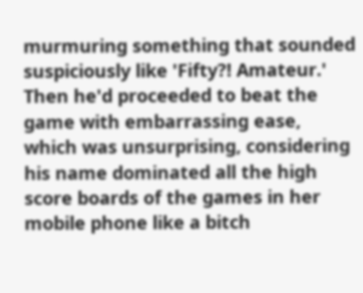murmuring something that sounded suspiciously like 'Fifty?! Amateur.' Then he'd proceeded to beat the game with embarrassing ease, which was unsurprising, considering his name dominated all the high score boards of the games in her mobile phone like a bitch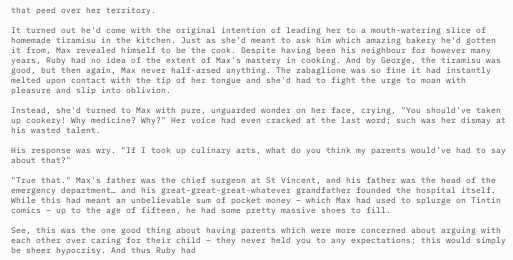that peed over her territory.

It turned out he'd come with the original intention of leading her to a mouth-watering slice of homemade tiramisu in the kitchen. Just as she'd meant to ask him which amazing bakery he'd gotten it from, Max revealed himself to be the cook. Despite having been his neighbour for however many years, Ruby had no idea of the extent of Max's mastery in cooking. And by George, the tiramisu was good, but then again, Max never half-arsed anything. The zabaglione was so fine it had instantly melted upon contact with the tip of her tongue and she'd had to fight the urge to moan with pleasure and slip into oblivion.

Instead, she'd turned to Max with pure, unguarded wonder on her face, crying, "You should've taken up cookery! Why medicine? Why?" Her voice had even cracked at the last word; such was her dismay at his wasted talent.

His response was wry. "If I took up culinary arts, what do you think my parents would've had to say about that?"

"True that." Max's father was the chief surgeon at St Vincent, and his father was the head of the emergency department… and his great-great-great-whatever grandfather founded the hospital itself. While this had meant an unbelievable sum of pocket money – which Max had used to splurge on Tintin comics – up to the age of fifteen, he had some pretty massive shoes to fill.

See, this was the one good thing about having parents which were more concerned about arguing with each other over caring for their child – they never held you to any expectations; this would simply be sheer hypocrisy. And thus Ruby had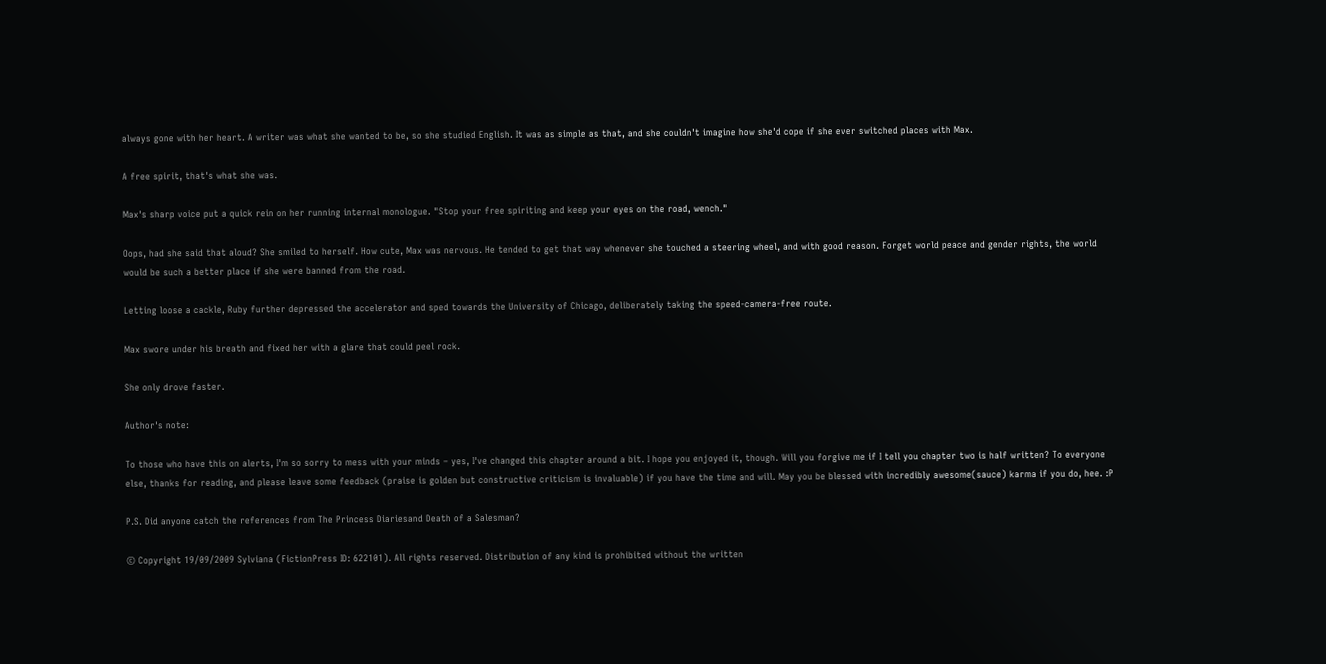always gone with her heart. A writer was what she wanted to be, so she studied English. It was as simple as that, and she couldn't imagine how she'd cope if she ever switched places with Max.

A free spirit, that's what she was.

Max's sharp voice put a quick rein on her running internal monologue. "Stop your free spiriting and keep your eyes on the road, wench."

Oops, had she said that aloud? She smiled to herself. How cute, Max was nervous. He tended to get that way whenever she touched a steering wheel, and with good reason. Forget world peace and gender rights, the world would be such a better place if she were banned from the road.

Letting loose a cackle, Ruby further depressed the accelerator and sped towards the University of Chicago, deliberately taking the speed-camera-free route.

Max swore under his breath and fixed her with a glare that could peel rock.

She only drove faster.

Author's note:

To those who have this on alerts, I'm so sorry to mess with your minds – yes, I've changed this chapter around a bit. I hope you enjoyed it, though. Will you forgive me if I tell you chapter two is half written? To everyone else, thanks for reading, and please leave some feedback (praise is golden but constructive criticism is invaluable) if you have the time and will. May you be blessed with incredibly awesome(sauce) karma if you do, hee. :P

P.S. Did anyone catch the references from The Princess Diariesand Death of a Salesman?

© Copyright 19/09/2009 Sylviana (FictionPress ID: 622101). All rights reserved. Distribution of any kind is prohibited without the written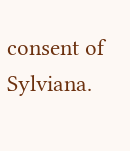consent of Sylviana.